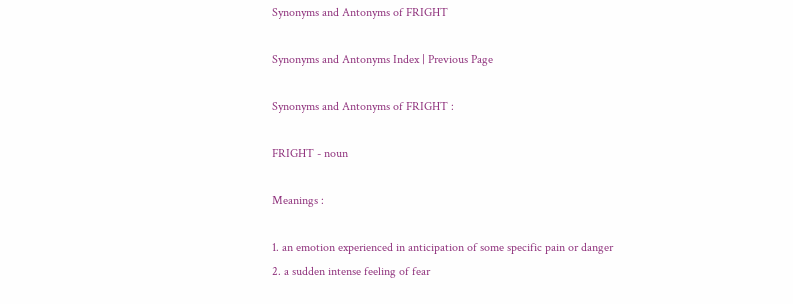Synonyms and Antonyms of FRIGHT

Synonyms and Antonyms Index | Previous Page

Synonyms and Antonyms of FRIGHT :

FRIGHT - noun

Meanings :

1. an emotion experienced in anticipation of some specific pain or danger
2. a sudden intense feeling of fear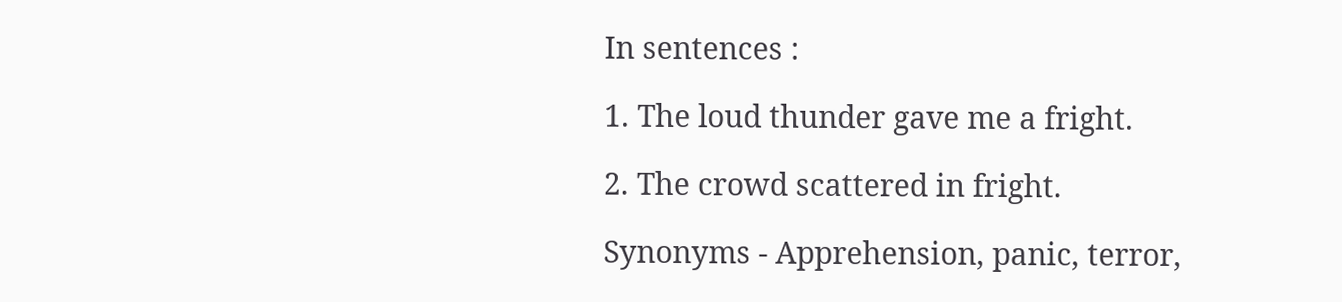In sentences :

1. The loud thunder gave me a fright.

2. The crowd scattered in fright.

Synonyms - Apprehension, panic, terror,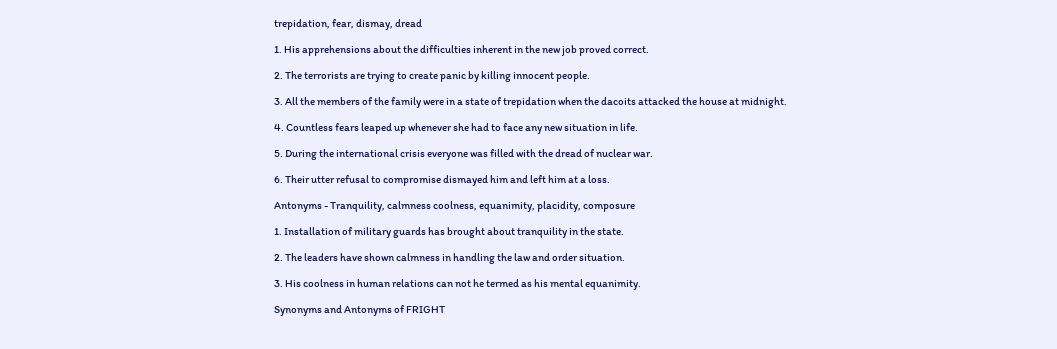trepidation, fear, dismay, dread

1. His apprehensions about the difficulties inherent in the new job proved correct.

2. The terrorists are trying to create panic by killing innocent people.

3. All the members of the family were in a state of trepidation when the dacoits attacked the house at midnight.

4. Countless fears leaped up whenever she had to face any new situation in life.

5. During the international crisis everyone was filled with the dread of nuclear war.

6. Their utter refusal to compromise dismayed him and left him at a loss.

Antonyms - Tranquility, calmness coolness, equanimity, placidity, composure

1. Installation of military guards has brought about tranquility in the state.

2. The leaders have shown calmness in handling the law and order situation.

3. His coolness in human relations can not he termed as his mental equanimity.

Synonyms and Antonyms of FRIGHT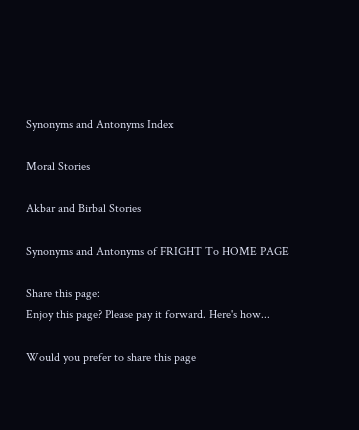Synonyms and Antonyms Index

Moral Stories

Akbar and Birbal Stories

Synonyms and Antonyms of FRIGHT To HOME PAGE

Share this page:
Enjoy this page? Please pay it forward. Here's how...

Would you prefer to share this page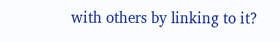with others by linking to it?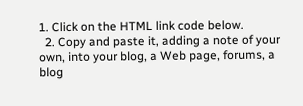1. Click on the HTML link code below.
  2. Copy and paste it, adding a note of your own, into your blog, a Web page, forums, a blog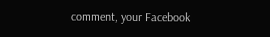comment, your Facebook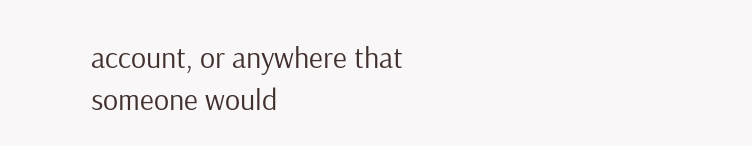account, or anywhere that someone would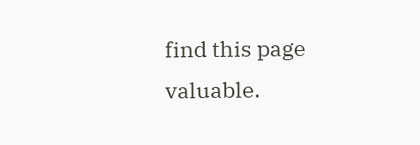find this page valuable.